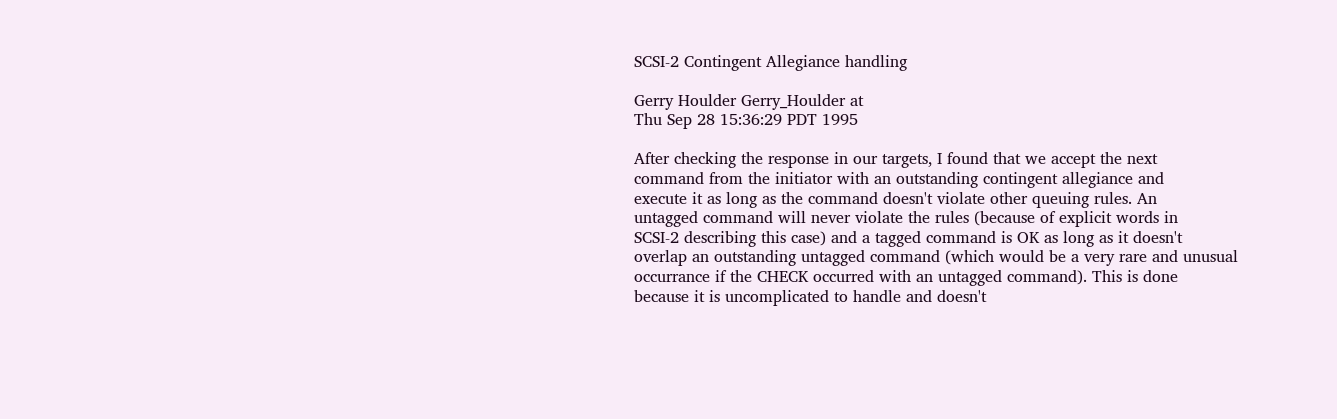SCSI-2 Contingent Allegiance handling

Gerry Houlder Gerry_Houlder at
Thu Sep 28 15:36:29 PDT 1995

After checking the response in our targets, I found that we accept the next
command from the initiator with an outstanding contingent allegiance and
execute it as long as the command doesn't violate other queuing rules. An
untagged command will never violate the rules (because of explicit words in
SCSI-2 describing this case) and a tagged command is OK as long as it doesn't
overlap an outstanding untagged command (which would be a very rare and unusual
occurrance if the CHECK occurred with an untagged command). This is done
because it is uncomplicated to handle and doesn't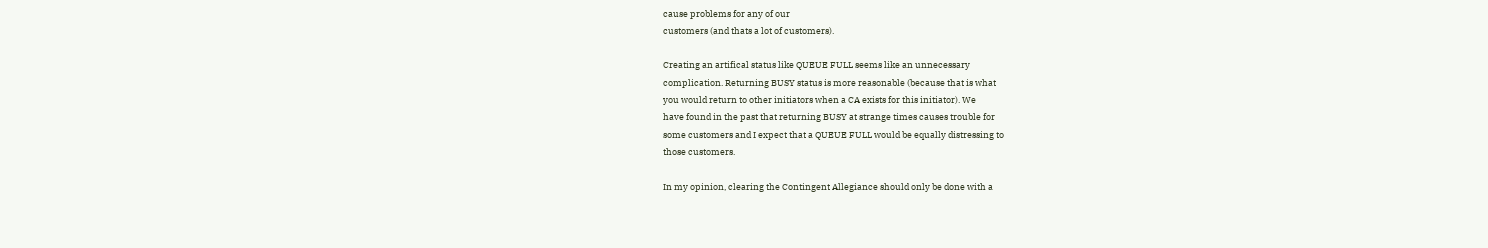cause problems for any of our
customers (and thats a lot of customers).

Creating an artifical status like QUEUE FULL seems like an unnecessary
complication. Returning BUSY status is more reasonable (because that is what
you would return to other initiators when a CA exists for this initiator). We
have found in the past that returning BUSY at strange times causes trouble for
some customers and I expect that a QUEUE FULL would be equally distressing to
those customers.

In my opinion, clearing the Contingent Allegiance should only be done with a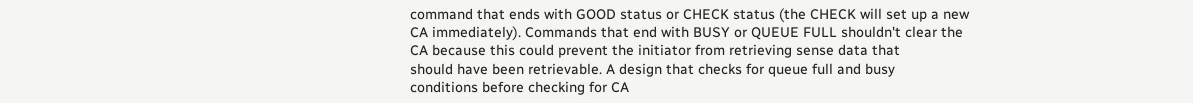command that ends with GOOD status or CHECK status (the CHECK will set up a new
CA immediately). Commands that end with BUSY or QUEUE FULL shouldn't clear the
CA because this could prevent the initiator from retrieving sense data that
should have been retrievable. A design that checks for queue full and busy
conditions before checking for CA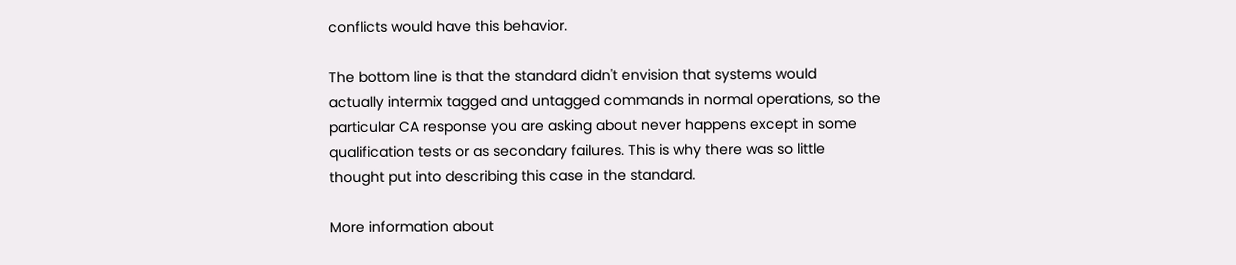conflicts would have this behavior.

The bottom line is that the standard didn't envision that systems would
actually intermix tagged and untagged commands in normal operations, so the
particular CA response you are asking about never happens except in some
qualification tests or as secondary failures. This is why there was so little
thought put into describing this case in the standard.

More information about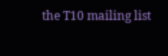the T10 mailing list